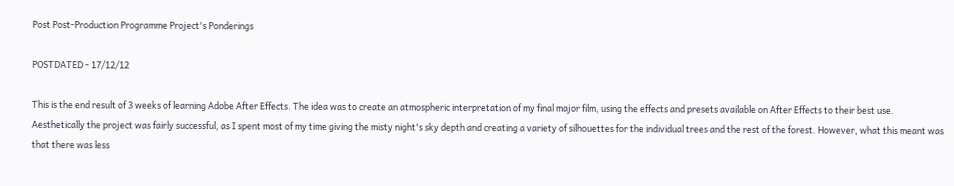Post Post-Production Programme Project's Ponderings

POSTDATED - 17/12/12

This is the end result of 3 weeks of learning Adobe After Effects. The idea was to create an atmospheric interpretation of my final major film, using the effects and presets available on After Effects to their best use. Aesthetically the project was fairly successful, as I spent most of my time giving the misty night's sky depth and creating a variety of silhouettes for the individual trees and the rest of the forest. However, what this meant was that there was less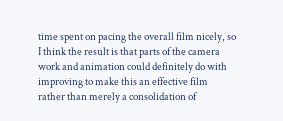time spent on pacing the overall film nicely, so I think the result is that parts of the camera work and animation could definitely do with improving to make this an effective film rather than merely a consolidation of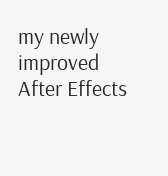my newly improved After Effects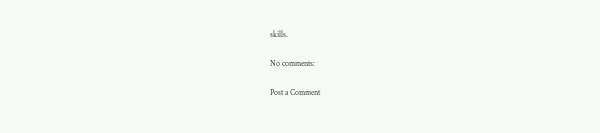skills.

No comments:

Post a Comment